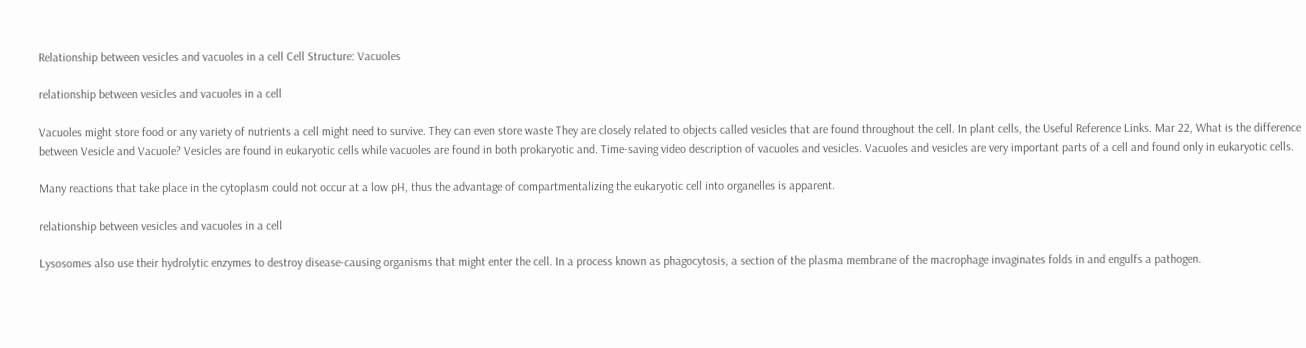Relationship between vesicles and vacuoles in a cell Cell Structure: Vacuoles

relationship between vesicles and vacuoles in a cell

Vacuoles might store food or any variety of nutrients a cell might need to survive. They can even store waste They are closely related to objects called vesicles that are found throughout the cell. In plant cells, the Useful Reference Links. Mar 22, What is the difference between Vesicle and Vacuole? Vesicles are found in eukaryotic cells while vacuoles are found in both prokaryotic and. Time-saving video description of vacuoles and vesicles. Vacuoles and vesicles are very important parts of a cell and found only in eukaryotic cells.

Many reactions that take place in the cytoplasm could not occur at a low pH, thus the advantage of compartmentalizing the eukaryotic cell into organelles is apparent.

relationship between vesicles and vacuoles in a cell

Lysosomes also use their hydrolytic enzymes to destroy disease-causing organisms that might enter the cell. In a process known as phagocytosis, a section of the plasma membrane of the macrophage invaginates folds in and engulfs a pathogen.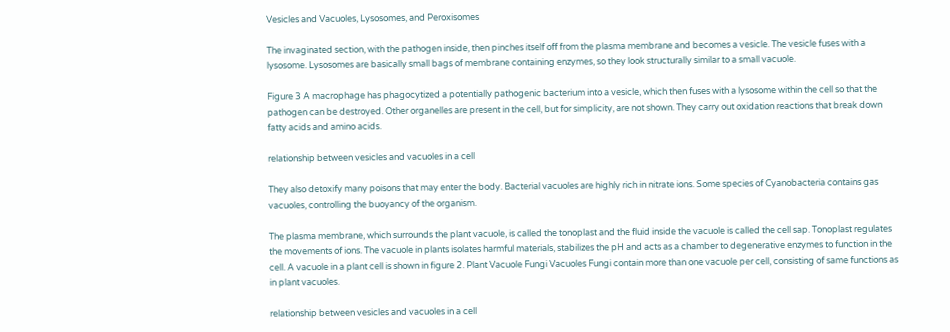Vesicles and Vacuoles, Lysosomes, and Peroxisomes

The invaginated section, with the pathogen inside, then pinches itself off from the plasma membrane and becomes a vesicle. The vesicle fuses with a lysosome. Lysosomes are basically small bags of membrane containing enzymes, so they look structurally similar to a small vacuole.

Figure 3 A macrophage has phagocytized a potentially pathogenic bacterium into a vesicle, which then fuses with a lysosome within the cell so that the pathogen can be destroyed. Other organelles are present in the cell, but for simplicity, are not shown. They carry out oxidation reactions that break down fatty acids and amino acids.

relationship between vesicles and vacuoles in a cell

They also detoxify many poisons that may enter the body. Bacterial vacuoles are highly rich in nitrate ions. Some species of Cyanobacteria contains gas vacuoles, controlling the buoyancy of the organism.

The plasma membrane, which surrounds the plant vacuole, is called the tonoplast and the fluid inside the vacuole is called the cell sap. Tonoplast regulates the movements of ions. The vacuole in plants isolates harmful materials, stabilizes the pH and acts as a chamber to degenerative enzymes to function in the cell. A vacuole in a plant cell is shown in figure 2. Plant Vacuole Fungi Vacuoles Fungi contain more than one vacuole per cell, consisting of same functions as in plant vacuoles.

relationship between vesicles and vacuoles in a cell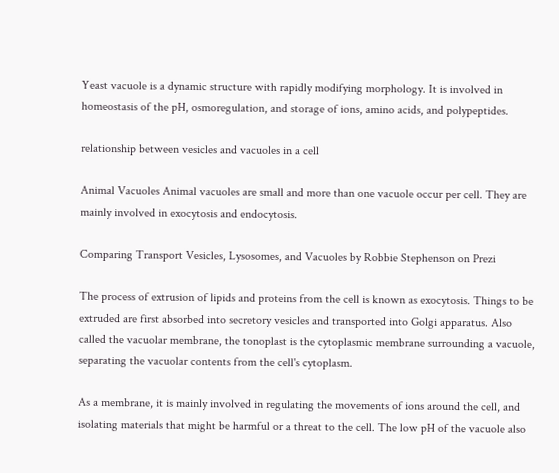Yeast vacuole is a dynamic structure with rapidly modifying morphology. It is involved in homeostasis of the pH, osmoregulation, and storage of ions, amino acids, and polypeptides.

relationship between vesicles and vacuoles in a cell

Animal Vacuoles Animal vacuoles are small and more than one vacuole occur per cell. They are mainly involved in exocytosis and endocytosis.

Comparing Transport Vesicles, Lysosomes, and Vacuoles by Robbie Stephenson on Prezi

The process of extrusion of lipids and proteins from the cell is known as exocytosis. Things to be extruded are first absorbed into secretory vesicles and transported into Golgi apparatus. Also called the vacuolar membrane, the tonoplast is the cytoplasmic membrane surrounding a vacuole, separating the vacuolar contents from the cell's cytoplasm.

As a membrane, it is mainly involved in regulating the movements of ions around the cell, and isolating materials that might be harmful or a threat to the cell. The low pH of the vacuole also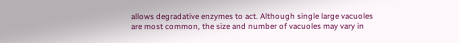allows degradative enzymes to act. Although single large vacuoles are most common, the size and number of vacuoles may vary in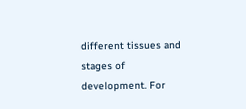different tissues and stages of development. For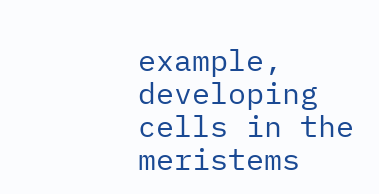example, developing cells in the meristems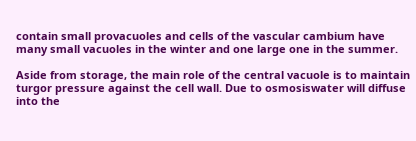contain small provacuoles and cells of the vascular cambium have many small vacuoles in the winter and one large one in the summer.

Aside from storage, the main role of the central vacuole is to maintain turgor pressure against the cell wall. Due to osmosiswater will diffuse into the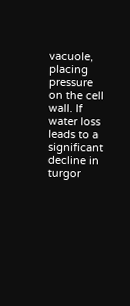vacuole, placing pressure on the cell wall. If water loss leads to a significant decline in turgor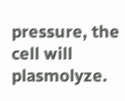pressure, the cell will plasmolyze.